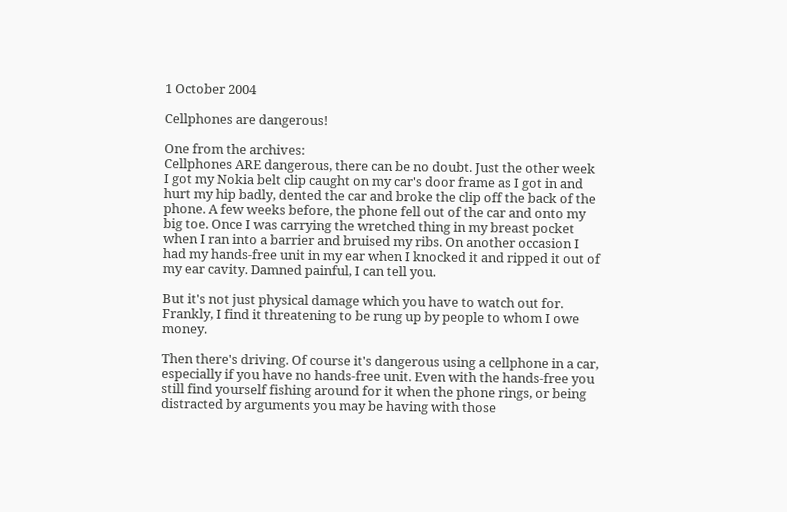1 October 2004

Cellphones are dangerous!

One from the archives:
Cellphones ARE dangerous, there can be no doubt. Just the other week I got my Nokia belt clip caught on my car's door frame as I got in and hurt my hip badly, dented the car and broke the clip off the back of the phone. A few weeks before, the phone fell out of the car and onto my big toe. Once I was carrying the wretched thing in my breast pocket when I ran into a barrier and bruised my ribs. On another occasion I had my hands-free unit in my ear when I knocked it and ripped it out of my ear cavity. Damned painful, I can tell you.

But it's not just physical damage which you have to watch out for. Frankly, I find it threatening to be rung up by people to whom I owe money.

Then there's driving. Of course it's dangerous using a cellphone in a car, especially if you have no hands-free unit. Even with the hands-free you still find yourself fishing around for it when the phone rings, or being distracted by arguments you may be having with those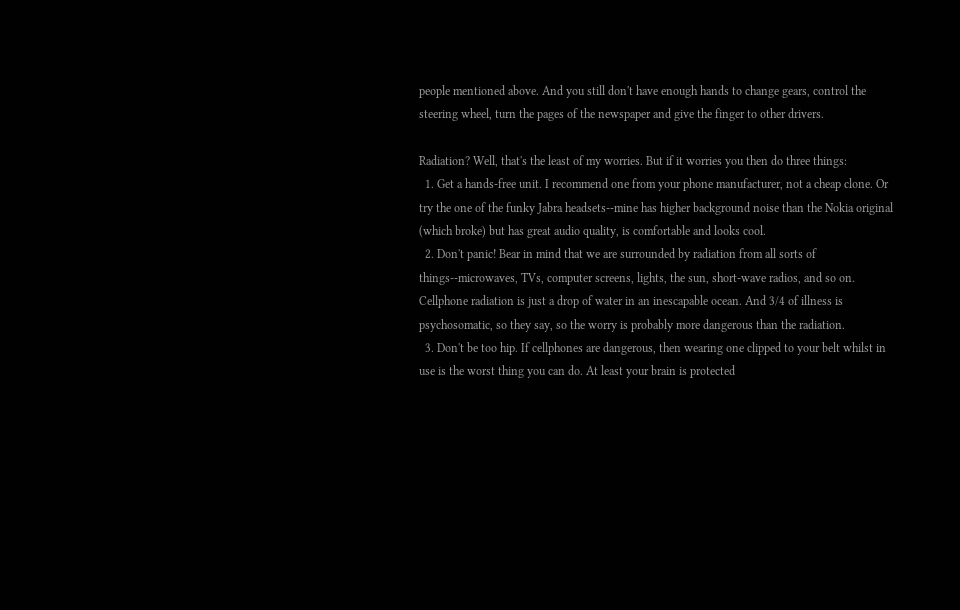people mentioned above. And you still don't have enough hands to change gears, control the steering wheel, turn the pages of the newspaper and give the finger to other drivers.

Radiation? Well, that's the least of my worries. But if it worries you then do three things:
  1. Get a hands-free unit. I recommend one from your phone manufacturer, not a cheap clone. Or try the one of the funky Jabra headsets--mine has higher background noise than the Nokia original (which broke) but has great audio quality, is comfortable and looks cool.
  2. Don't panic! Bear in mind that we are surrounded by radiation from all sorts of things--microwaves, TVs, computer screens, lights, the sun, short-wave radios, and so on. Cellphone radiation is just a drop of water in an inescapable ocean. And 3/4 of illness is psychosomatic, so they say, so the worry is probably more dangerous than the radiation.
  3. Don't be too hip. If cellphones are dangerous, then wearing one clipped to your belt whilst in use is the worst thing you can do. At least your brain is protected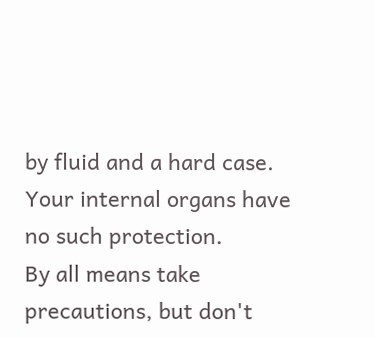by fluid and a hard case. Your internal organs have no such protection.
By all means take precautions, but don't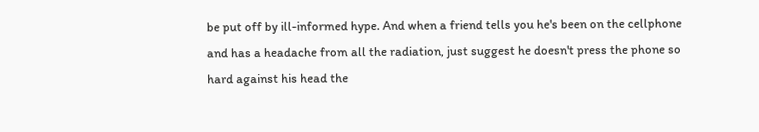be put off by ill-informed hype. And when a friend tells you he's been on the cellphone and has a headache from all the radiation, just suggest he doesn't press the phone so hard against his head the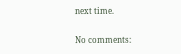next time.

No comments: